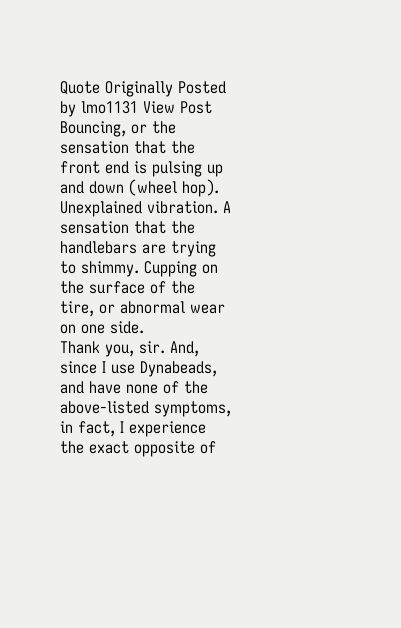Quote Originally Posted by lmo1131 View Post
Bouncing, or the sensation that the front end is pulsing up and down (wheel hop). Unexplained vibration. A sensation that the handlebars are trying to shimmy. Cupping on the surface of the tire, or abnormal wear on one side.
Thank you, sir. And, since I use Dynabeads, and have none of the above-listed symptoms, in fact, I experience the exact opposite of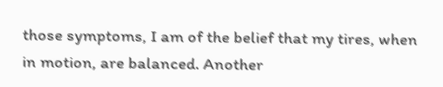those symptoms, I am of the belief that my tires, when in motion, are balanced. Another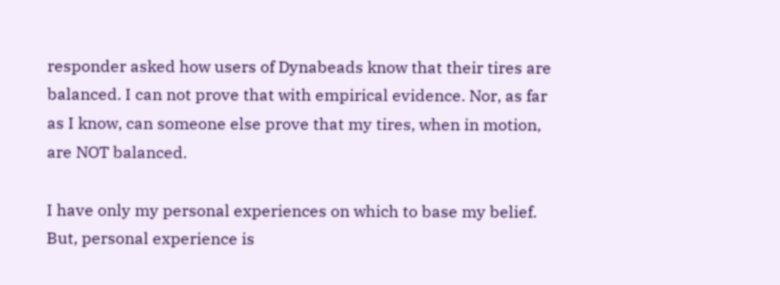responder asked how users of Dynabeads know that their tires are balanced. I can not prove that with empirical evidence. Nor, as far as I know, can someone else prove that my tires, when in motion, are NOT balanced.

I have only my personal experiences on which to base my belief. But, personal experience is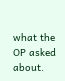what the OP asked about.